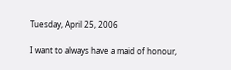Tuesday, April 25, 2006

I want to always have a maid of honour,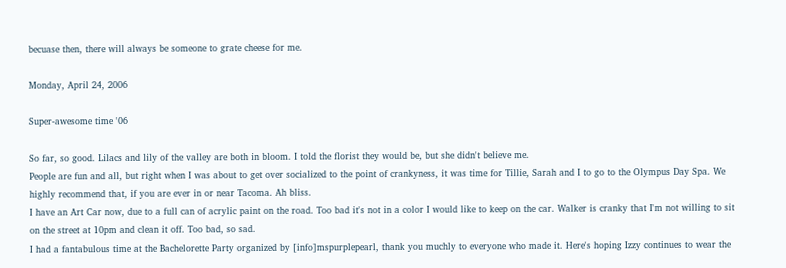becuase then, there will always be someone to grate cheese for me.

Monday, April 24, 2006

Super-awesome time '06

So far, so good. Lilacs and lily of the valley are both in bloom. I told the florist they would be, but she didn't believe me.
People are fun and all, but right when I was about to get over socialized to the point of crankyness, it was time for Tillie, Sarah and I to go to the Olympus Day Spa. We highly recommend that, if you are ever in or near Tacoma. Ah bliss.
I have an Art Car now, due to a full can of acrylic paint on the road. Too bad it's not in a color I would like to keep on the car. Walker is cranky that I'm not willing to sit on the street at 10pm and clean it off. Too bad, so sad.
I had a fantabulous time at the Bachelorette Party organized by [info]mspurplepearl, thank you muchly to everyone who made it. Here's hoping Izzy continues to wear the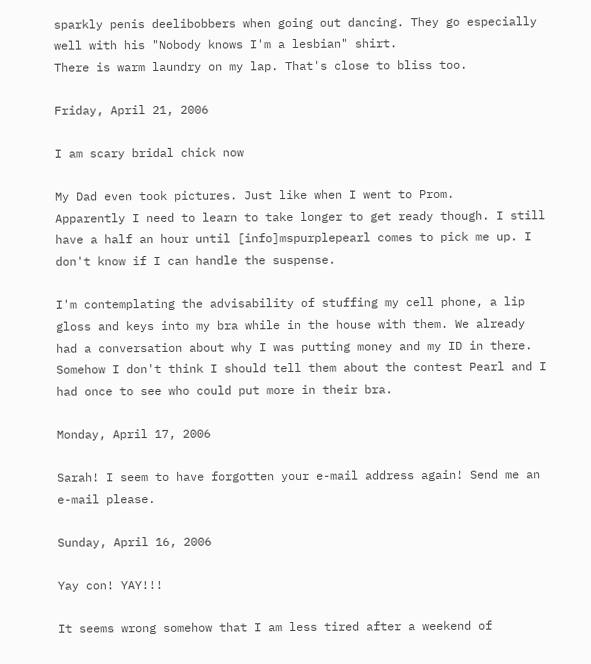sparkly penis deelibobbers when going out dancing. They go especially well with his "Nobody knows I'm a lesbian" shirt.
There is warm laundry on my lap. That's close to bliss too.

Friday, April 21, 2006

I am scary bridal chick now

My Dad even took pictures. Just like when I went to Prom.
Apparently I need to learn to take longer to get ready though. I still have a half an hour until [info]mspurplepearl comes to pick me up. I don't know if I can handle the suspense.

I'm contemplating the advisability of stuffing my cell phone, a lip gloss and keys into my bra while in the house with them. We already had a conversation about why I was putting money and my ID in there. Somehow I don't think I should tell them about the contest Pearl and I had once to see who could put more in their bra.

Monday, April 17, 2006

Sarah! I seem to have forgotten your e-mail address again! Send me an e-mail please.

Sunday, April 16, 2006

Yay con! YAY!!!

It seems wrong somehow that I am less tired after a weekend of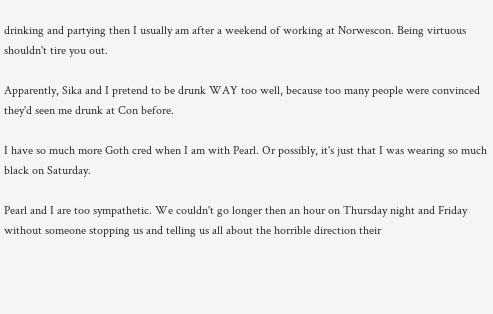drinking and partying then I usually am after a weekend of working at Norwescon. Being virtuous shouldn't tire you out.

Apparently, Sika and I pretend to be drunk WAY too well, because too many people were convinced they'd seen me drunk at Con before.

I have so much more Goth cred when I am with Pearl. Or possibly, it's just that I was wearing so much black on Saturday.

Pearl and I are too sympathetic. We couldn't go longer then an hour on Thursday night and Friday without someone stopping us and telling us all about the horrible direction their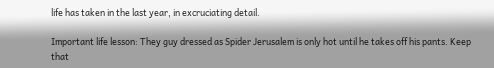life has taken in the last year, in excruciating detail.

Important life lesson: They guy dressed as Spider Jerusalem is only hot until he takes off his pants. Keep that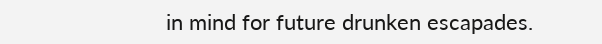in mind for future drunken escapades.